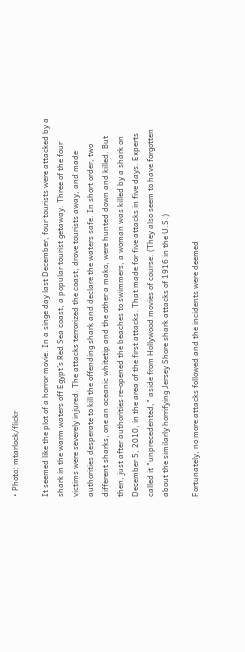• Photo: mtarlock/flickr

It seemed like the plot of a horror movie. In a singe day last December, four tourists were attacked by a shark in the warm waters off Egypt’s Red Sea coast, a popular tourist getaway. Three of the four victims were severely injured. The attacks terrorized the coast, drove tourists away, and made authorities desperate to kill the offending shark and declare the waters safe. In short order, two different sharks, one an oceanic whitetip and the other a mako, were hunted down and killed. But then, just after authorities re-opened the beaches to swimmers, a woman was killed by a shark on December 5, 2010, in the area of the first attacks. That made for five attacks in five days. Experts called it "unprecedented," aside from Hollywood movies of course. (They also seem to have forgotten about the similarly horrifying Jersey Shore shark attacks of 1916 in the U.S.)

Fortunately, no more attacks followed and the incidents were deemed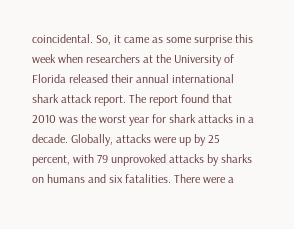coincidental. So, it came as some surprise this week when researchers at the University of Florida released their annual international shark attack report. The report found that 2010 was the worst year for shark attacks in a decade. Globally, attacks were up by 25 percent, with 79 unprovoked attacks by sharks on humans and six fatalities. There were a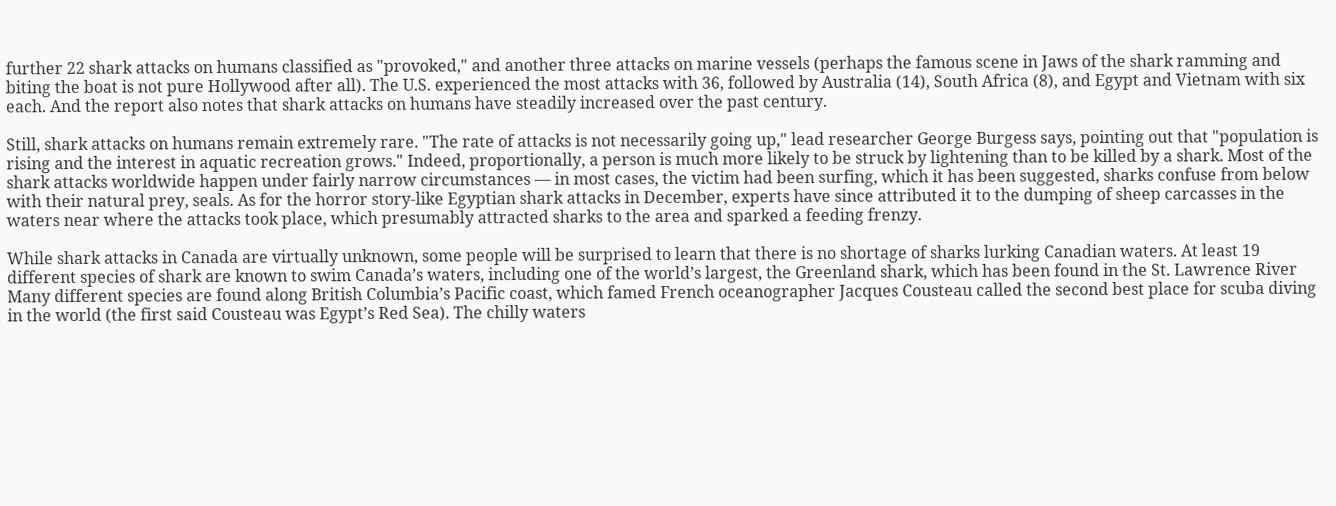further 22 shark attacks on humans classified as "provoked," and another three attacks on marine vessels (perhaps the famous scene in Jaws of the shark ramming and biting the boat is not pure Hollywood after all). The U.S. experienced the most attacks with 36, followed by Australia (14), South Africa (8), and Egypt and Vietnam with six each. And the report also notes that shark attacks on humans have steadily increased over the past century.

Still, shark attacks on humans remain extremely rare. "The rate of attacks is not necessarily going up," lead researcher George Burgess says, pointing out that "population is rising and the interest in aquatic recreation grows." Indeed, proportionally, a person is much more likely to be struck by lightening than to be killed by a shark. Most of the shark attacks worldwide happen under fairly narrow circumstances — in most cases, the victim had been surfing, which it has been suggested, sharks confuse from below with their natural prey, seals. As for the horror story-like Egyptian shark attacks in December, experts have since attributed it to the dumping of sheep carcasses in the waters near where the attacks took place, which presumably attracted sharks to the area and sparked a feeding frenzy.

While shark attacks in Canada are virtually unknown, some people will be surprised to learn that there is no shortage of sharks lurking Canadian waters. At least 19 different species of shark are known to swim Canada’s waters, including one of the world’s largest, the Greenland shark, which has been found in the St. Lawrence River Many different species are found along British Columbia’s Pacific coast, which famed French oceanographer Jacques Cousteau called the second best place for scuba diving in the world (the first said Cousteau was Egypt’s Red Sea). The chilly waters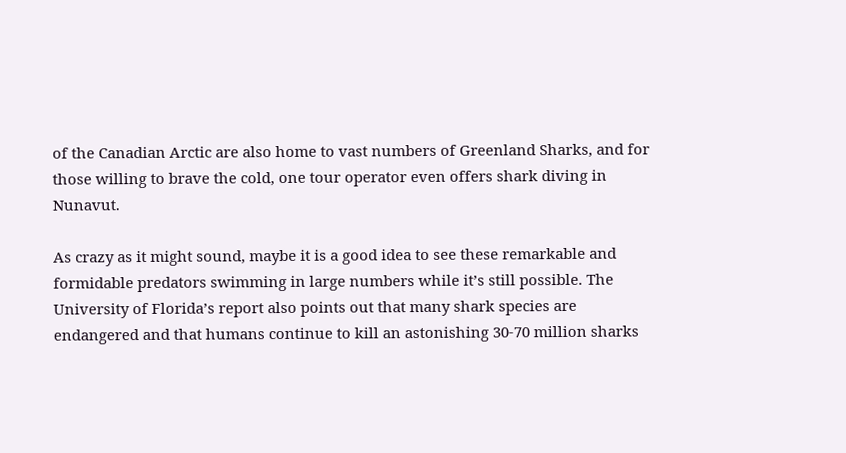of the Canadian Arctic are also home to vast numbers of Greenland Sharks, and for those willing to brave the cold, one tour operator even offers shark diving in Nunavut.

As crazy as it might sound, maybe it is a good idea to see these remarkable and formidable predators swimming in large numbers while it’s still possible. The University of Florida’s report also points out that many shark species are endangered and that humans continue to kill an astonishing 30-70 million sharks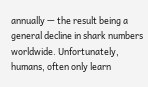annually — the result being a general decline in shark numbers worldwide. Unfortunately, humans, often only learn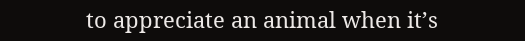to appreciate an animal when it’s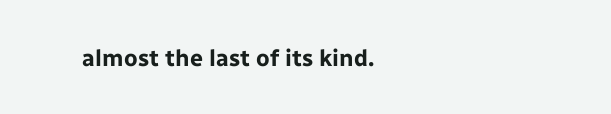almost the last of its kind.